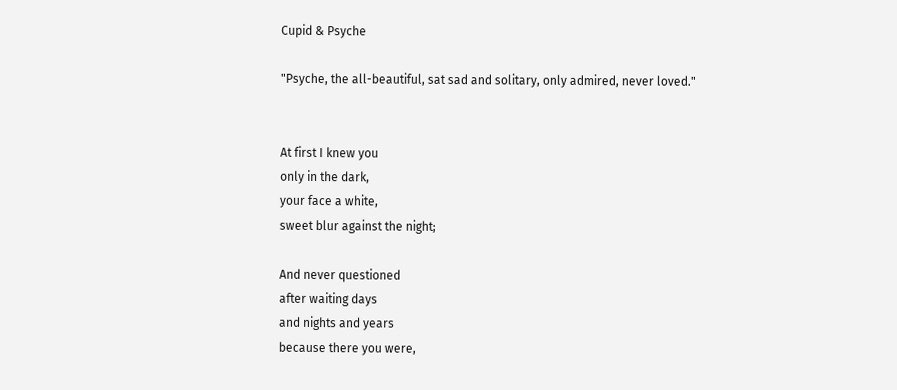Cupid & Psyche

"Psyche, the all-beautiful, sat sad and solitary, only admired, never loved."


At first I knew you
only in the dark,
your face a white,
sweet blur against the night;

And never questioned
after waiting days
and nights and years
because there you were,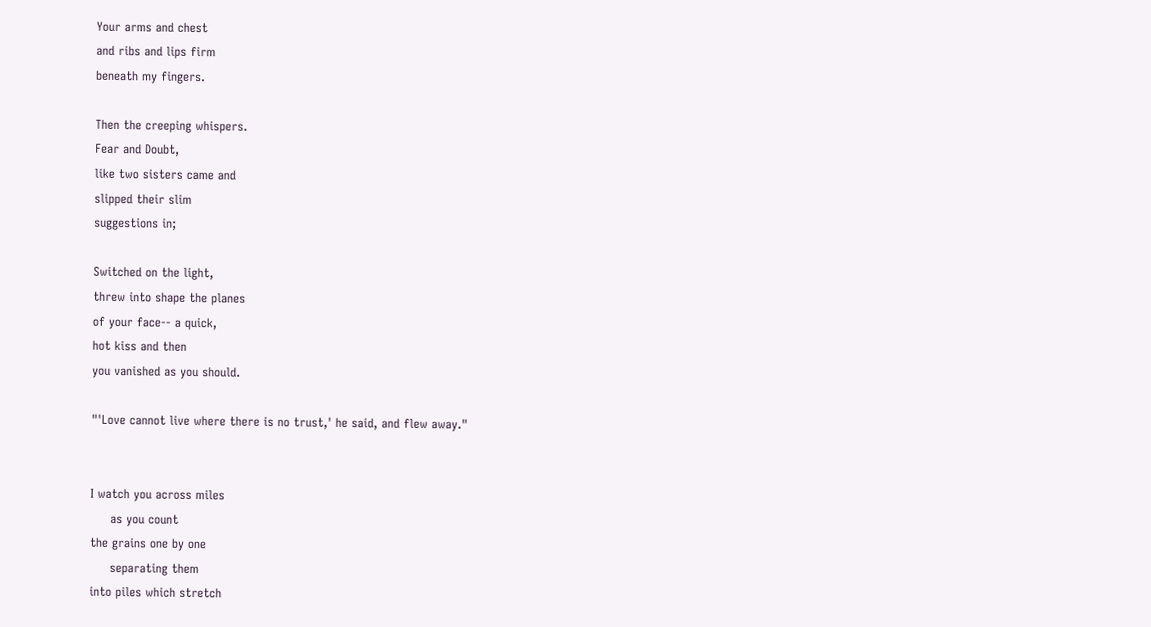Your arms and chest
and ribs and lips firm
beneath my fingers.

Then the creeping whispers.
Fear and Doubt,
like two sisters came and
slipped their slim
suggestions in;

Switched on the light,
threw into shape the planes
of your face-- a quick,
hot kiss and then
you vanished as you should.

"'Love cannot live where there is no trust,' he said, and flew away."


I watch you across miles
     as you count
the grains one by one
     separating them
into piles which stretch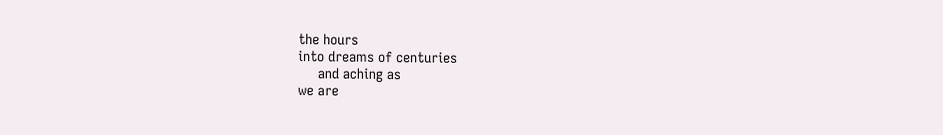the hours
into dreams of centuries
     and aching as
we are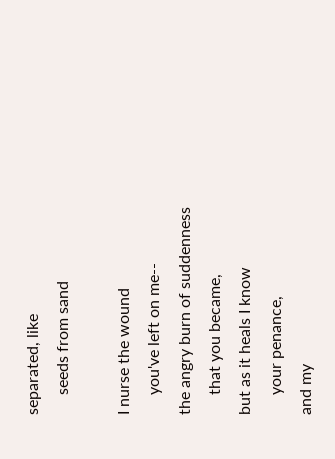separated, like
     seeds from sand

I nurse the wound
     you've left on me--
the angry burn of suddenness
     that you became,
but as it heals I know
     your penance,
and my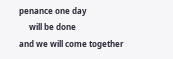penance one day
     will be done
and we will come together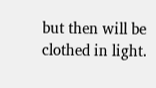but then will be
clothed in light.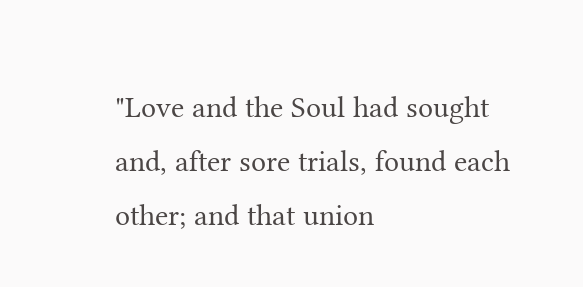"Love and the Soul had sought and, after sore trials, found each other; and that union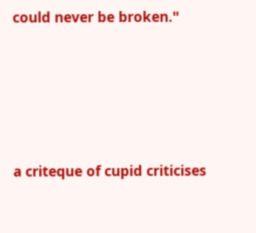could never be broken."





a criteque of cupid criticises